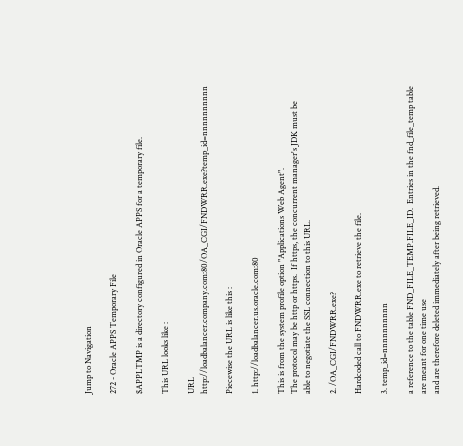Jump to Navigation

272 - Oracle APPS Temporary File

$APPLTMP is a directory configured in Oracle APPS for a temporary file.

This URL looks like :

URL   http://loadbalancer.company.com:80/OA_CGI/FNDWRR.exe?temp_id=nnnnnnnnnn

Piecewise the URL is like this :

1. http://loadbalancer.us.oracle.com:80

This is from the system profile option "Applications Web Agent".
The protocol may be http or https.  If https, the concurrent manager's JDK must be able to negotiate the SSL connection to this URL.

2. /OA_CGI/FNDWRR.exe?

Hardcoded call to FNDWRR.exe to retrieve the file.

3. temp_id=nnnnnnnnnn

a reference to the table FND_FILE_TEMP.FILE_ID.  Entries in the fnd_file_temp table are meant for one time use
and are therefore deleted immediately after being retrieved.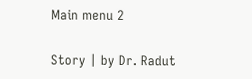Main menu 2

Story | by Dr. Radut